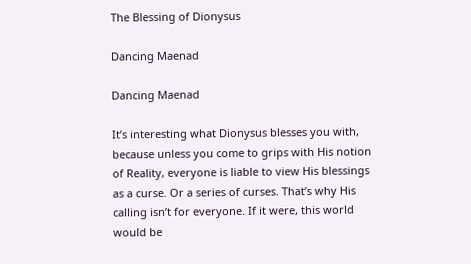The Blessing of Dionysus

Dancing Maenad

Dancing Maenad

It’s interesting what Dionysus blesses you with, because unless you come to grips with His notion of Reality, everyone is liable to view His blessings as a curse. Or a series of curses. That’s why His calling isn’t for everyone. If it were, this world would be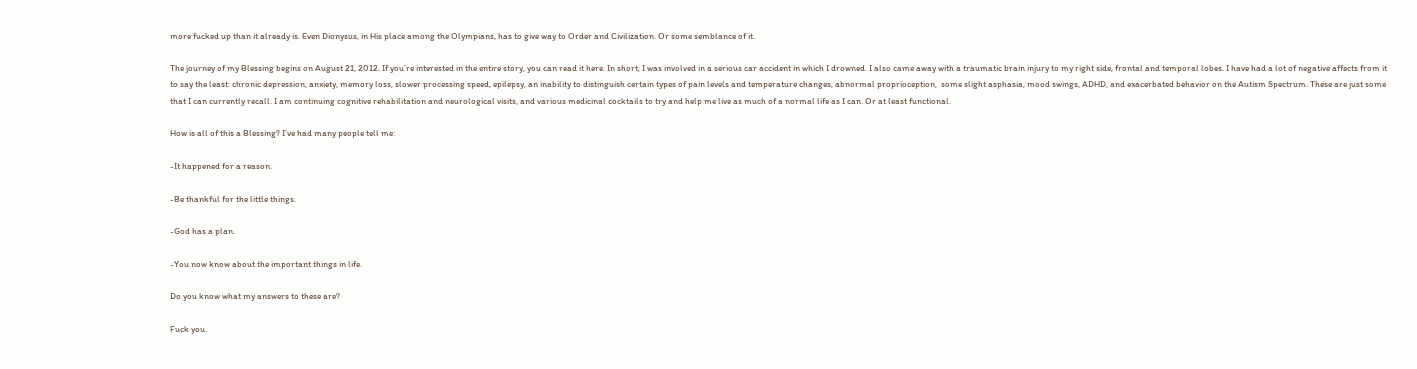more fucked up than it already is. Even Dionysus, in His place among the Olympians, has to give way to Order and Civilization. Or some semblance of it.

The journey of my Blessing begins on August 21, 2012. If you’re interested in the entire story, you can read it here. In short, I was involved in a serious car accident in which I drowned. I also came away with a traumatic brain injury to my right side, frontal and temporal lobes. I have had a lot of negative affects from it to say the least: chronic depression, anxiety, memory loss, slower processing speed, epilepsy, an inability to distinguish certain types of pain levels and temperature changes, abnormal proprioception,  some slight asphasia, mood swings, ADHD, and exacerbated behavior on the Autism Spectrum. These are just some that I can currently recall. I am continuing cognitive rehabilitation and neurological visits, and various medicinal cocktails to try and help me live as much of a normal life as I can. Or at least functional.

How is all of this a Blessing? I’ve had many people tell me:

-It happened for a reason.

-Be thankful for the little things.

-God has a plan.

-You now know about the important things in life.

Do you know what my answers to these are?

Fuck you.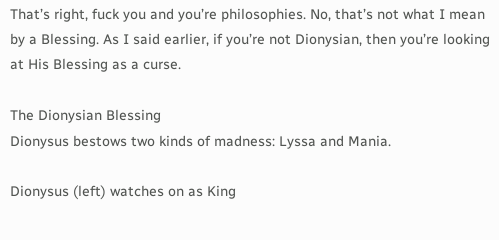That’s right, fuck you and you’re philosophies. No, that’s not what I mean by a Blessing. As I said earlier, if you’re not Dionysian, then you’re looking at His Blessing as a curse.

The Dionysian Blessing
Dionysus bestows two kinds of madness: Lyssa and Mania.

Dionysus (left) watches on as King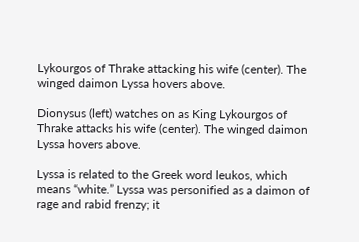Lykourgos of Thrake attacking his wife (center). The winged daimon Lyssa hovers above.

Dionysus (left) watches on as King Lykourgos of Thrake attacks his wife (center). The winged daimon Lyssa hovers above.

Lyssa is related to the Greek word leukos, which means “white.” Lyssa was personified as a daimon of rage and rabid frenzy; it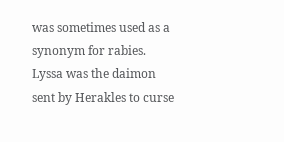was sometimes used as a synonym for rabies. Lyssa was the daimon sent by Herakles to curse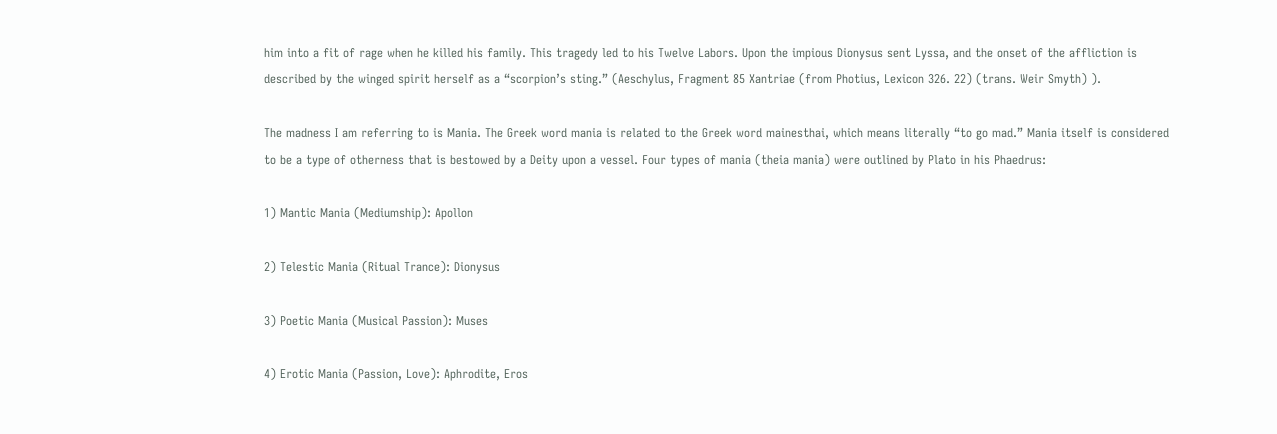him into a fit of rage when he killed his family. This tragedy led to his Twelve Labors. Upon the impious Dionysus sent Lyssa, and the onset of the affliction is described by the winged spirit herself as a “scorpion’s sting.” (Aeschylus, Fragment 85 Xantriae (from Photius, Lexicon 326. 22) (trans. Weir Smyth) ).

The madness I am referring to is Mania. The Greek word mania is related to the Greek word mainesthai, which means literally “to go mad.” Mania itself is considered to be a type of otherness that is bestowed by a Deity upon a vessel. Four types of mania (theia mania) were outlined by Plato in his Phaedrus:

1) Mantic Mania (Mediumship): Apollon

2) Telestic Mania (Ritual Trance): Dionysus

3) Poetic Mania (Musical Passion): Muses

4) Erotic Mania (Passion, Love): Aphrodite, Eros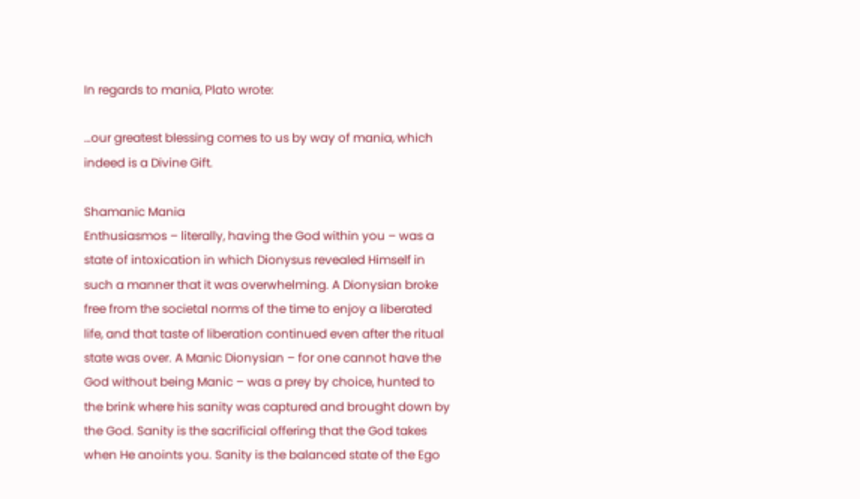In regards to mania, Plato wrote:

…our greatest blessing comes to us by way of mania, which indeed is a Divine Gift.

Shamanic Mania
Enthusiasmos – literally, having the God within you – was a state of intoxication in which Dionysus revealed Himself in such a manner that it was overwhelming. A Dionysian broke free from the societal norms of the time to enjoy a liberated life, and that taste of liberation continued even after the ritual state was over. A Manic Dionysian – for one cannot have the God without being Manic – was a prey by choice, hunted to the brink where his sanity was captured and brought down by the God. Sanity is the sacrificial offering that the God takes when He anoints you. Sanity is the balanced state of the Ego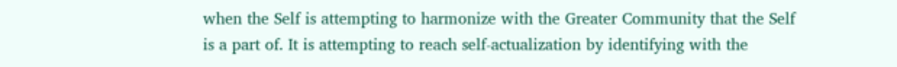when the Self is attempting to harmonize with the Greater Community that the Self is a part of. It is attempting to reach self-actualization by identifying with the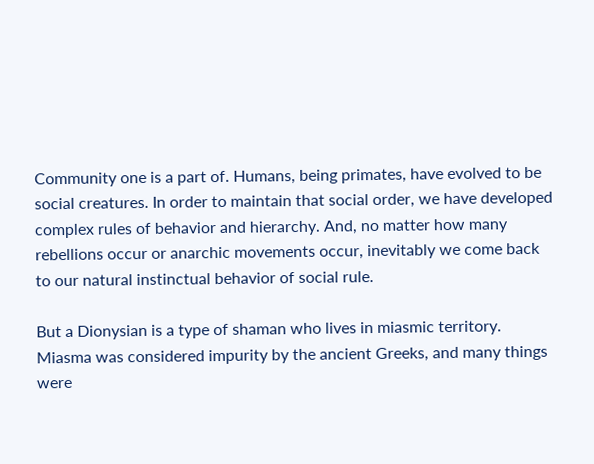Community one is a part of. Humans, being primates, have evolved to be social creatures. In order to maintain that social order, we have developed complex rules of behavior and hierarchy. And, no matter how many rebellions occur or anarchic movements occur, inevitably we come back to our natural instinctual behavior of social rule.

But a Dionysian is a type of shaman who lives in miasmic territory. Miasma was considered impurity by the ancient Greeks, and many things were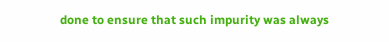done to ensure that such impurity was always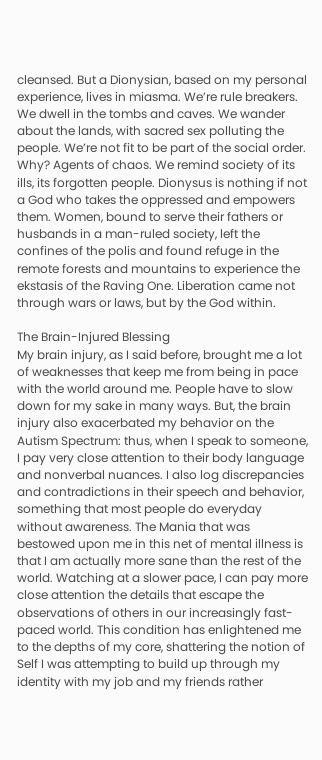cleansed. But a Dionysian, based on my personal experience, lives in miasma. We’re rule breakers. We dwell in the tombs and caves. We wander about the lands, with sacred sex polluting the people. We’re not fit to be part of the social order. Why? Agents of chaos. We remind society of its ills, its forgotten people. Dionysus is nothing if not a God who takes the oppressed and empowers them. Women, bound to serve their fathers or husbands in a man-ruled society, left the confines of the polis and found refuge in the remote forests and mountains to experience the ekstasis of the Raving One. Liberation came not through wars or laws, but by the God within.

The Brain-Injured Blessing
My brain injury, as I said before, brought me a lot of weaknesses that keep me from being in pace with the world around me. People have to slow down for my sake in many ways. But, the brain injury also exacerbated my behavior on the Autism Spectrum: thus, when I speak to someone, I pay very close attention to their body language and nonverbal nuances. I also log discrepancies and contradictions in their speech and behavior, something that most people do everyday without awareness. The Mania that was bestowed upon me in this net of mental illness is that I am actually more sane than the rest of the world. Watching at a slower pace, I can pay more close attention the details that escape the observations of others in our increasingly fast-paced world. This condition has enlightened me to the depths of my core, shattering the notion of Self I was attempting to build up through my identity with my job and my friends rather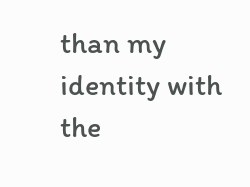than my identity with the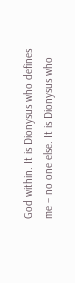God within. It is Dionysus who defines me – no one else. It is Dionysus who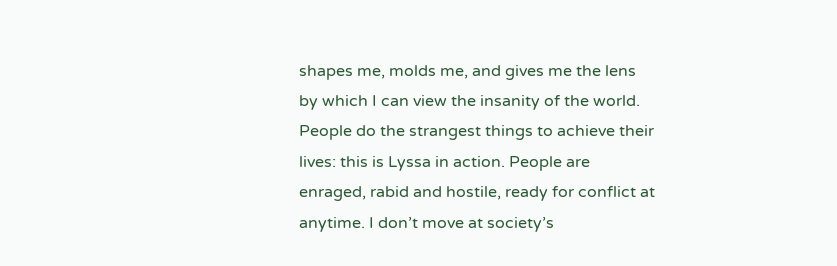shapes me, molds me, and gives me the lens by which I can view the insanity of the world. People do the strangest things to achieve their lives: this is Lyssa in action. People are enraged, rabid and hostile, ready for conflict at anytime. I don’t move at society’s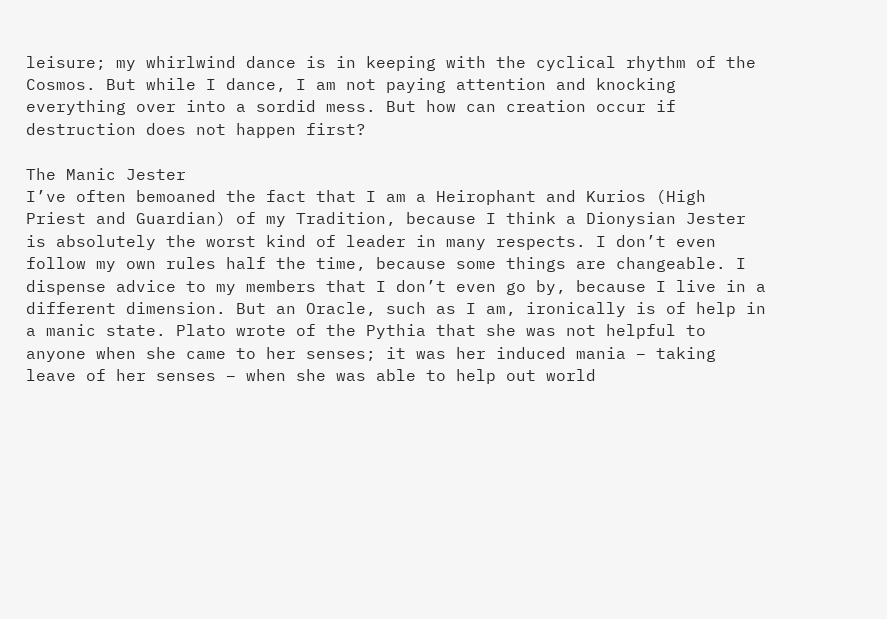leisure; my whirlwind dance is in keeping with the cyclical rhythm of the Cosmos. But while I dance, I am not paying attention and knocking everything over into a sordid mess. But how can creation occur if destruction does not happen first?

The Manic Jester
I’ve often bemoaned the fact that I am a Heirophant and Kurios (High Priest and Guardian) of my Tradition, because I think a Dionysian Jester is absolutely the worst kind of leader in many respects. I don’t even follow my own rules half the time, because some things are changeable. I dispense advice to my members that I don’t even go by, because I live in a different dimension. But an Oracle, such as I am, ironically is of help in a manic state. Plato wrote of the Pythia that she was not helpful to anyone when she came to her senses; it was her induced mania – taking leave of her senses – when she was able to help out world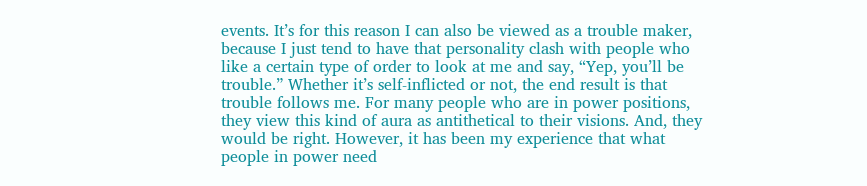events. It’s for this reason I can also be viewed as a trouble maker, because I just tend to have that personality clash with people who like a certain type of order to look at me and say, “Yep, you’ll be trouble.” Whether it’s self-inflicted or not, the end result is that trouble follows me. For many people who are in power positions, they view this kind of aura as antithetical to their visions. And, they would be right. However, it has been my experience that what people in power need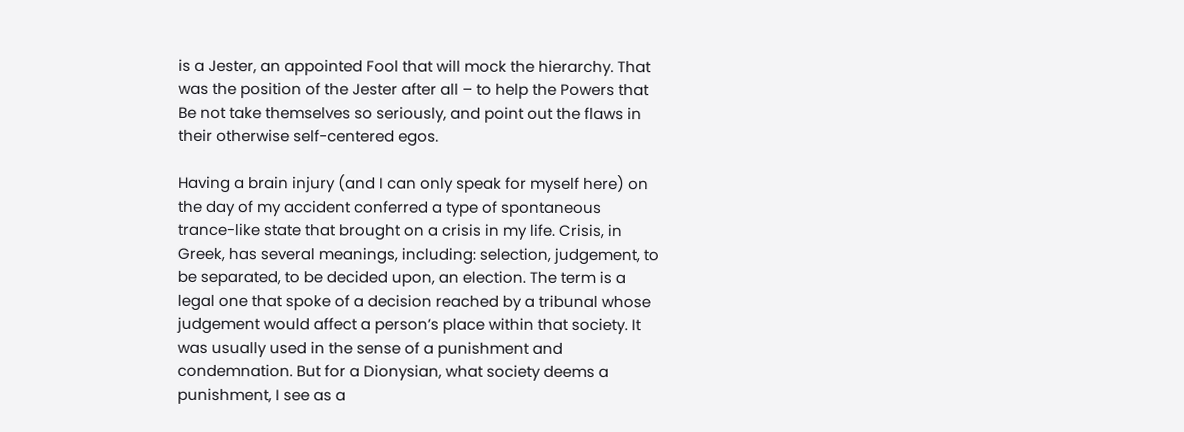is a Jester, an appointed Fool that will mock the hierarchy. That was the position of the Jester after all – to help the Powers that Be not take themselves so seriously, and point out the flaws in their otherwise self-centered egos.

Having a brain injury (and I can only speak for myself here) on the day of my accident conferred a type of spontaneous trance-like state that brought on a crisis in my life. Crisis, in Greek, has several meanings, including: selection, judgement, to be separated, to be decided upon, an election. The term is a legal one that spoke of a decision reached by a tribunal whose judgement would affect a person’s place within that society. It was usually used in the sense of a punishment and condemnation. But for a Dionysian, what society deems a punishment, I see as a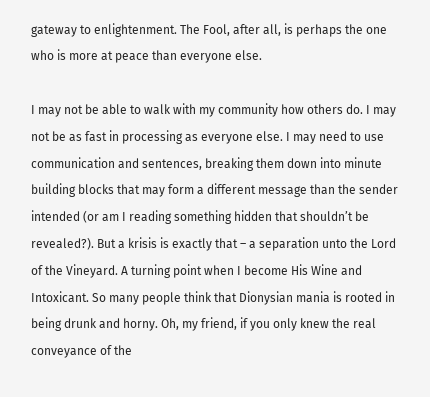gateway to enlightenment. The Fool, after all, is perhaps the one who is more at peace than everyone else.

I may not be able to walk with my community how others do. I may not be as fast in processing as everyone else. I may need to use communication and sentences, breaking them down into minute building blocks that may form a different message than the sender intended (or am I reading something hidden that shouldn’t be revealed?). But a krisis is exactly that – a separation unto the Lord of the Vineyard. A turning point when I become His Wine and Intoxicant. So many people think that Dionysian mania is rooted in being drunk and horny. Oh, my friend, if you only knew the real conveyance of the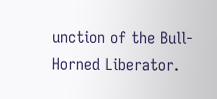unction of the Bull-Horned Liberator.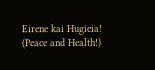Eirene kai Hugieia!
(Peace and Health!)